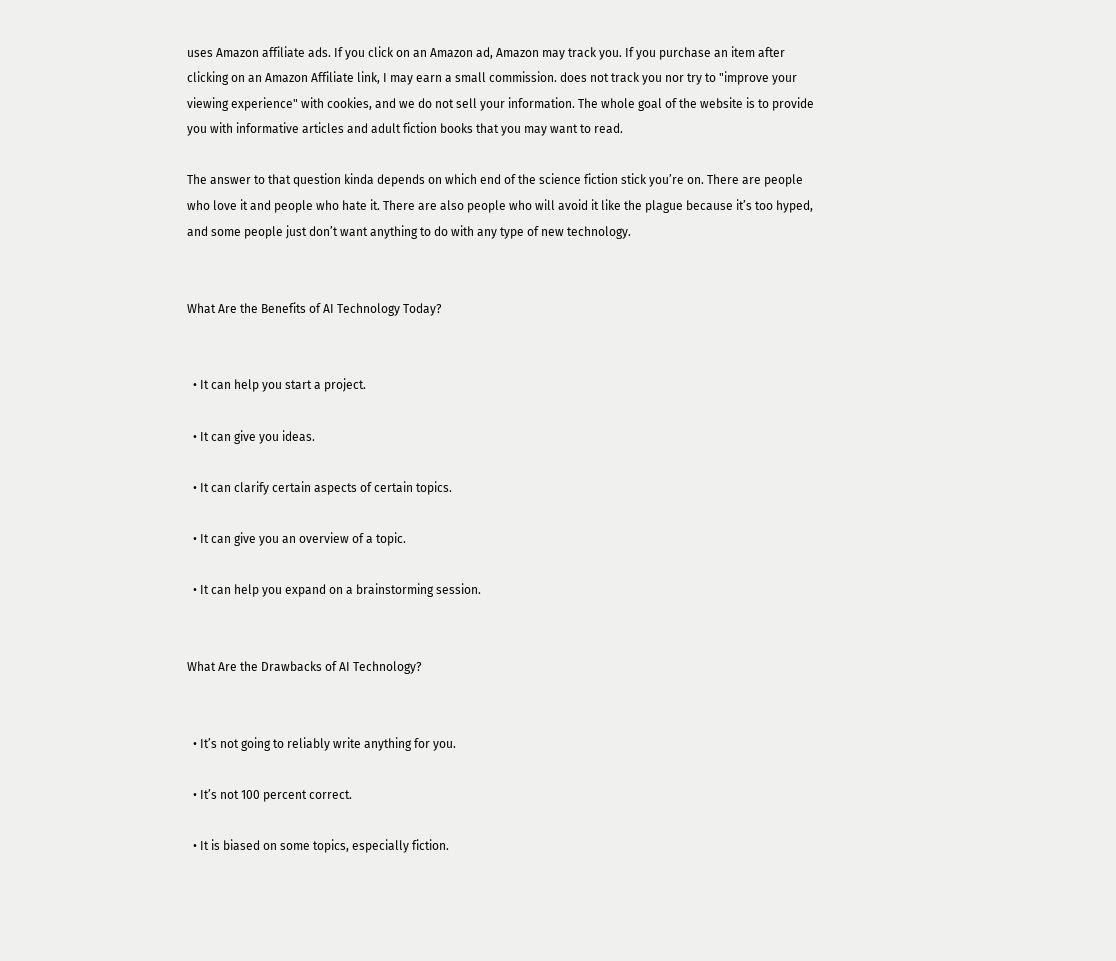uses Amazon affiliate ads. If you click on an Amazon ad, Amazon may track you. If you purchase an item after clicking on an Amazon Affiliate link, I may earn a small commission. does not track you nor try to "improve your viewing experience" with cookies, and we do not sell your information. The whole goal of the website is to provide you with informative articles and adult fiction books that you may want to read.

The answer to that question kinda depends on which end of the science fiction stick you’re on. There are people who love it and people who hate it. There are also people who will avoid it like the plague because it’s too hyped, and some people just don’t want anything to do with any type of new technology.


What Are the Benefits of AI Technology Today?


  • It can help you start a project.

  • It can give you ideas.

  • It can clarify certain aspects of certain topics.

  • It can give you an overview of a topic.

  • It can help you expand on a brainstorming session.


What Are the Drawbacks of AI Technology?


  • It’s not going to reliably write anything for you.

  • It’s not 100 percent correct.

  • It is biased on some topics, especially fiction.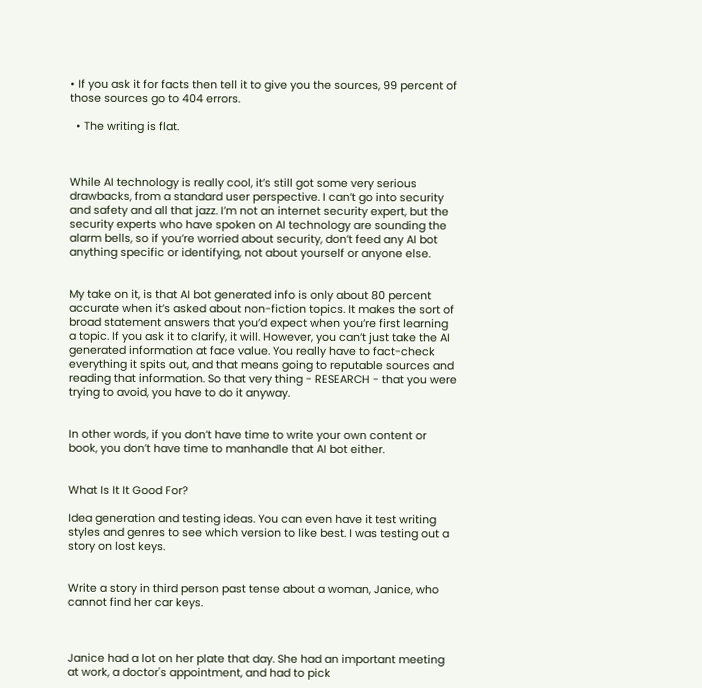• If you ask it for facts then tell it to give you the sources, 99 percent of those sources go to 404 errors.

  • The writing is flat.



While AI technology is really cool, it’s still got some very serious drawbacks, from a standard user perspective. I can’t go into security and safety and all that jazz. I’m not an internet security expert, but the security experts who have spoken on AI technology are sounding the alarm bells, so if you’re worried about security, don’t feed any AI bot anything specific or identifying, not about yourself or anyone else.


My take on it, is that AI bot generated info is only about 80 percent accurate when it’s asked about non-fiction topics. It makes the sort of broad statement answers that you’d expect when you’re first learning a topic. If you ask it to clarify, it will. However, you can’t just take the AI generated information at face value. You really have to fact-check everything it spits out, and that means going to reputable sources and reading that information. So that very thing - RESEARCH - that you were trying to avoid, you have to do it anyway.


In other words, if you don’t have time to write your own content or book, you don’t have time to manhandle that AI bot either.


What Is It It Good For?

Idea generation and testing ideas. You can even have it test writing styles and genres to see which version to like best. I was testing out a story on lost keys.


Write a story in third person past tense about a woman, Janice, who cannot find her car keys.



Janice had a lot on her plate that day. She had an important meeting at work, a doctor's appointment, and had to pick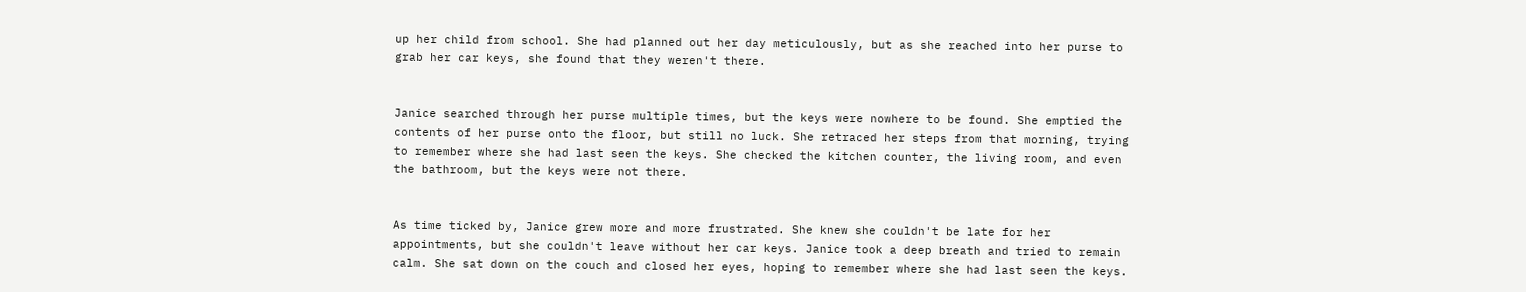up her child from school. She had planned out her day meticulously, but as she reached into her purse to grab her car keys, she found that they weren't there.


Janice searched through her purse multiple times, but the keys were nowhere to be found. She emptied the contents of her purse onto the floor, but still no luck. She retraced her steps from that morning, trying to remember where she had last seen the keys. She checked the kitchen counter, the living room, and even the bathroom, but the keys were not there.


As time ticked by, Janice grew more and more frustrated. She knew she couldn't be late for her appointments, but she couldn't leave without her car keys. Janice took a deep breath and tried to remain calm. She sat down on the couch and closed her eyes, hoping to remember where she had last seen the keys.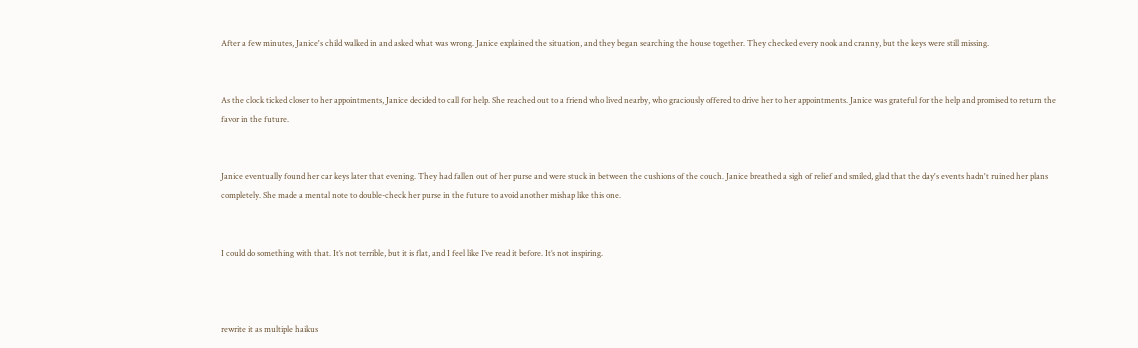After a few minutes, Janice's child walked in and asked what was wrong. Janice explained the situation, and they began searching the house together. They checked every nook and cranny, but the keys were still missing.


As the clock ticked closer to her appointments, Janice decided to call for help. She reached out to a friend who lived nearby, who graciously offered to drive her to her appointments. Janice was grateful for the help and promised to return the favor in the future.


Janice eventually found her car keys later that evening. They had fallen out of her purse and were stuck in between the cushions of the couch. Janice breathed a sigh of relief and smiled, glad that the day's events hadn't ruined her plans completely. She made a mental note to double-check her purse in the future to avoid another mishap like this one.


I could do something with that. It’s not terrible, but it is flat, and I feel like I’ve read it before. It’s not inspiring.



rewrite it as multiple haikus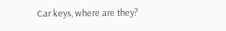Car keys, where are they?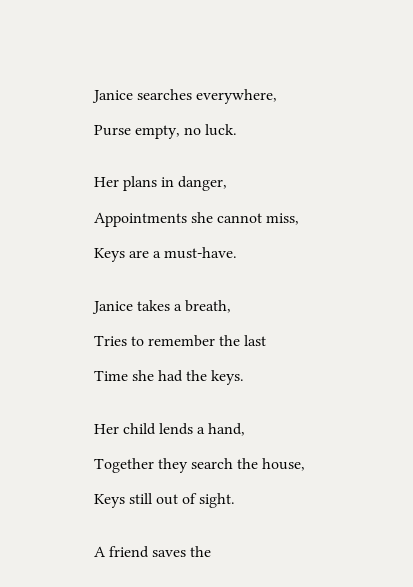Janice searches everywhere,

Purse empty, no luck.


Her plans in danger,

Appointments she cannot miss,

Keys are a must-have.


Janice takes a breath,

Tries to remember the last

Time she had the keys.


Her child lends a hand,

Together they search the house,

Keys still out of sight.


A friend saves the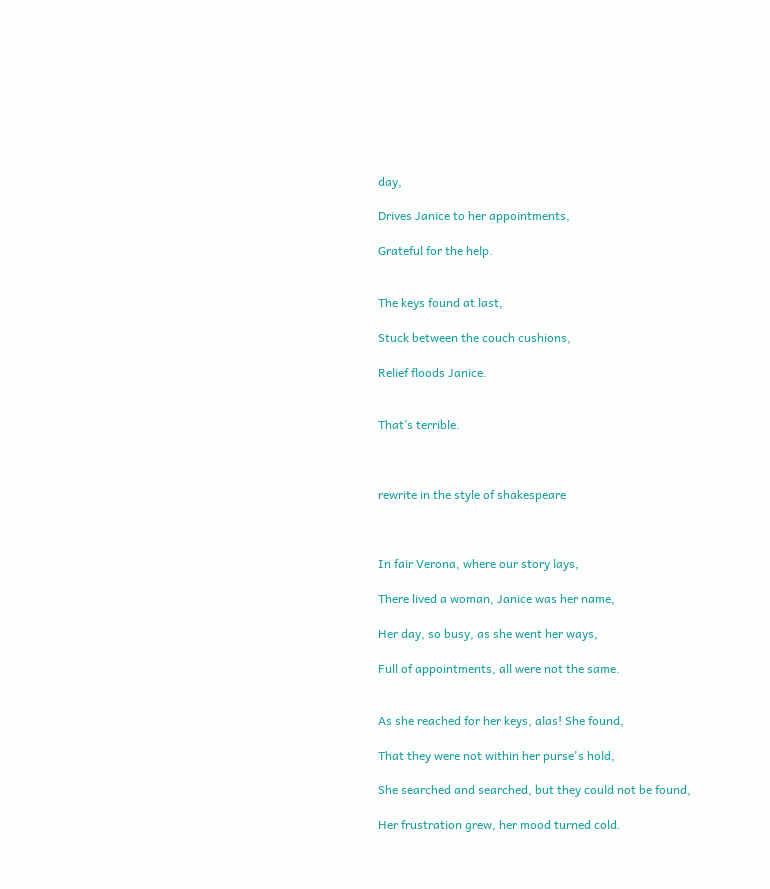day,

Drives Janice to her appointments,

Grateful for the help.


The keys found at last,

Stuck between the couch cushions,

Relief floods Janice.


That’s terrible.



rewrite in the style of shakespeare



In fair Verona, where our story lays,

There lived a woman, Janice was her name,

Her day, so busy, as she went her ways,

Full of appointments, all were not the same.


As she reached for her keys, alas! She found,

That they were not within her purse's hold,

She searched and searched, but they could not be found,

Her frustration grew, her mood turned cold.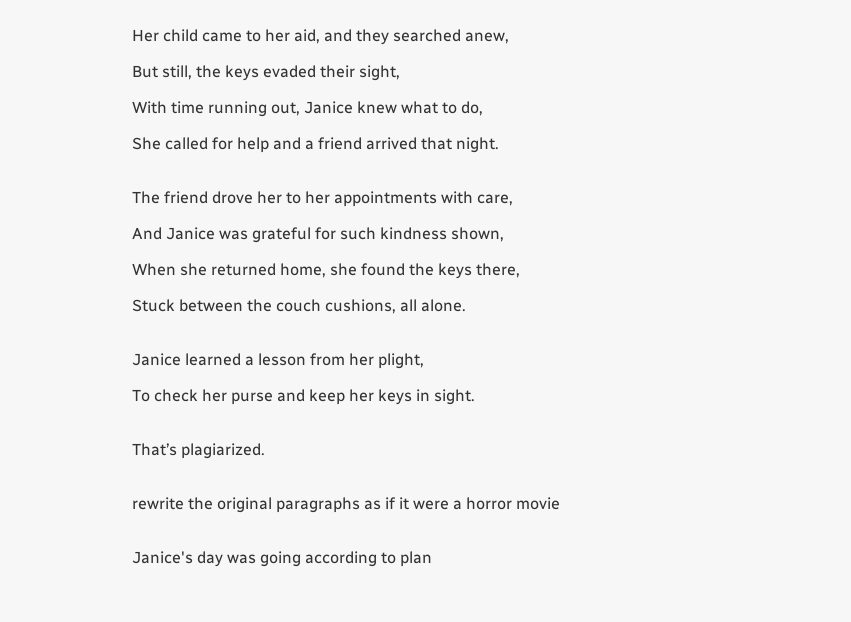Her child came to her aid, and they searched anew,

But still, the keys evaded their sight,

With time running out, Janice knew what to do,

She called for help and a friend arrived that night.


The friend drove her to her appointments with care,

And Janice was grateful for such kindness shown,

When she returned home, she found the keys there,

Stuck between the couch cushions, all alone.


Janice learned a lesson from her plight,

To check her purse and keep her keys in sight.


That’s plagiarized.


rewrite the original paragraphs as if it were a horror movie


Janice's day was going according to plan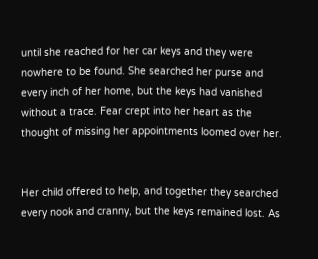until she reached for her car keys and they were nowhere to be found. She searched her purse and every inch of her home, but the keys had vanished without a trace. Fear crept into her heart as the thought of missing her appointments loomed over her.


Her child offered to help, and together they searched every nook and cranny, but the keys remained lost. As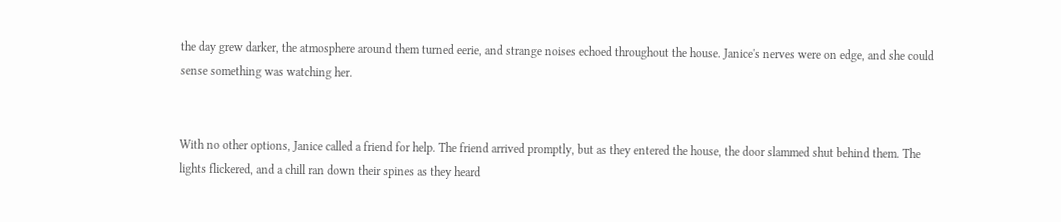the day grew darker, the atmosphere around them turned eerie, and strange noises echoed throughout the house. Janice's nerves were on edge, and she could sense something was watching her.


With no other options, Janice called a friend for help. The friend arrived promptly, but as they entered the house, the door slammed shut behind them. The lights flickered, and a chill ran down their spines as they heard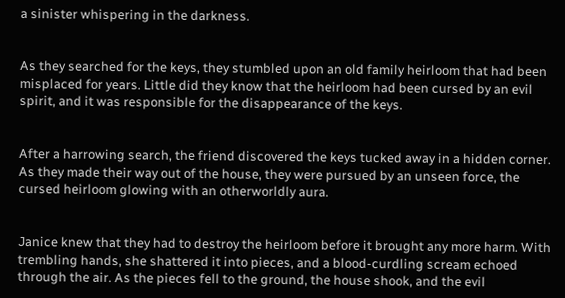a sinister whispering in the darkness.


As they searched for the keys, they stumbled upon an old family heirloom that had been misplaced for years. Little did they know that the heirloom had been cursed by an evil spirit, and it was responsible for the disappearance of the keys.


After a harrowing search, the friend discovered the keys tucked away in a hidden corner. As they made their way out of the house, they were pursued by an unseen force, the cursed heirloom glowing with an otherworldly aura.


Janice knew that they had to destroy the heirloom before it brought any more harm. With trembling hands, she shattered it into pieces, and a blood-curdling scream echoed through the air. As the pieces fell to the ground, the house shook, and the evil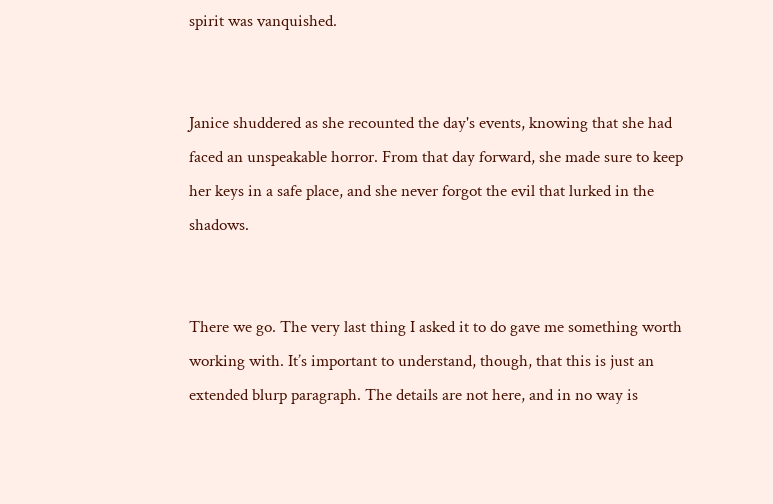spirit was vanquished.


Janice shuddered as she recounted the day's events, knowing that she had faced an unspeakable horror. From that day forward, she made sure to keep her keys in a safe place, and she never forgot the evil that lurked in the shadows.


There we go. The very last thing I asked it to do gave me something worth working with. It’s important to understand, though, that this is just an extended blurp paragraph. The details are not here, and in no way is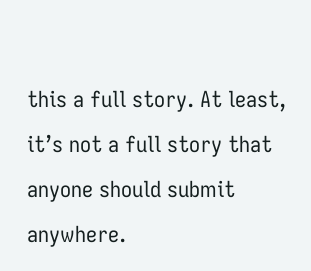this a full story. At least, it’s not a full story that anyone should submit anywhere.